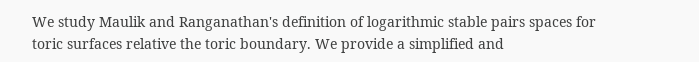We study Maulik and Ranganathan's definition of logarithmic stable pairs spaces for toric surfaces relative the toric boundary. We provide a simplified and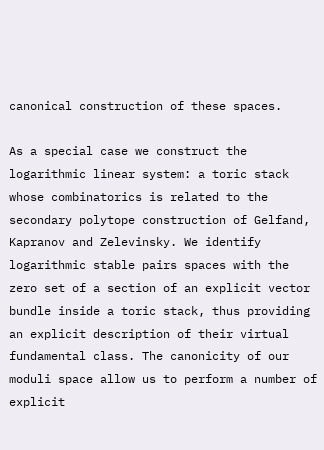canonical construction of these spaces.

As a special case we construct the logarithmic linear system: a toric stack whose combinatorics is related to the secondary polytope construction of Gelfand, Kapranov and Zelevinsky. We identify logarithmic stable pairs spaces with the zero set of a section of an explicit vector bundle inside a toric stack, thus providing an explicit description of their virtual fundamental class. The canonicity of our moduli space allow us to perform a number of explicit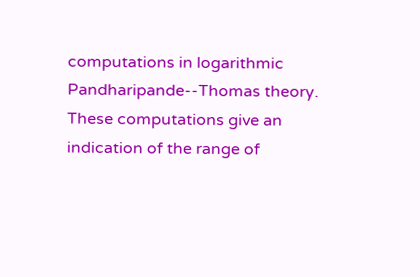computations in logarithmic Pandharipande--Thomas theory. These computations give an indication of the range of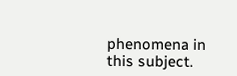phenomena in this subject.